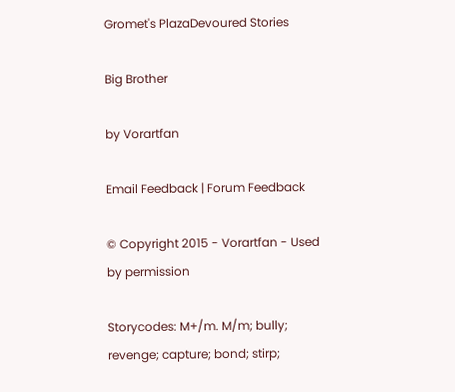Gromet's PlazaDevoured Stories

Big Brother

by Vorartfan

Email Feedback | Forum Feedback

© Copyright 2015 - Vorartfan - Used by permission

Storycodes: M+/m. M/m; bully; revenge; capture; bond; stirp;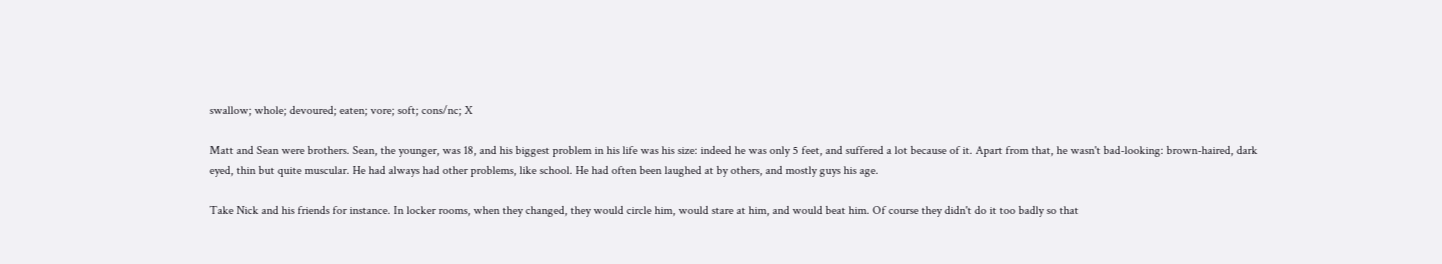swallow; whole; devoured; eaten; vore; soft; cons/nc; X

Matt and Sean were brothers. Sean, the younger, was 18, and his biggest problem in his life was his size: indeed he was only 5 feet, and suffered a lot because of it. Apart from that, he wasn't bad-looking: brown-haired, dark eyed, thin but quite muscular. He had always had other problems, like school. He had often been laughed at by others, and mostly guys his age.

Take Nick and his friends for instance. In locker rooms, when they changed, they would circle him, would stare at him, and would beat him. Of course they didn't do it too badly so that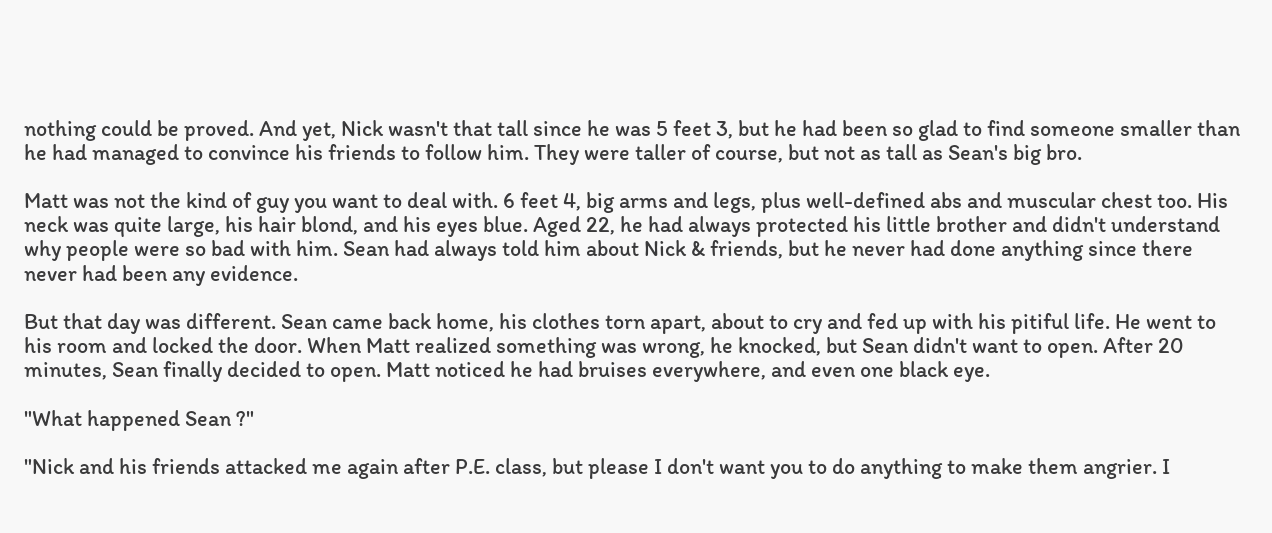nothing could be proved. And yet, Nick wasn't that tall since he was 5 feet 3, but he had been so glad to find someone smaller than he had managed to convince his friends to follow him. They were taller of course, but not as tall as Sean's big bro.

Matt was not the kind of guy you want to deal with. 6 feet 4, big arms and legs, plus well-defined abs and muscular chest too. His neck was quite large, his hair blond, and his eyes blue. Aged 22, he had always protected his little brother and didn't understand why people were so bad with him. Sean had always told him about Nick & friends, but he never had done anything since there never had been any evidence.

But that day was different. Sean came back home, his clothes torn apart, about to cry and fed up with his pitiful life. He went to his room and locked the door. When Matt realized something was wrong, he knocked, but Sean didn't want to open. After 20 minutes, Sean finally decided to open. Matt noticed he had bruises everywhere, and even one black eye.

"What happened Sean ?"

"Nick and his friends attacked me again after P.E. class, but please I don't want you to do anything to make them angrier. I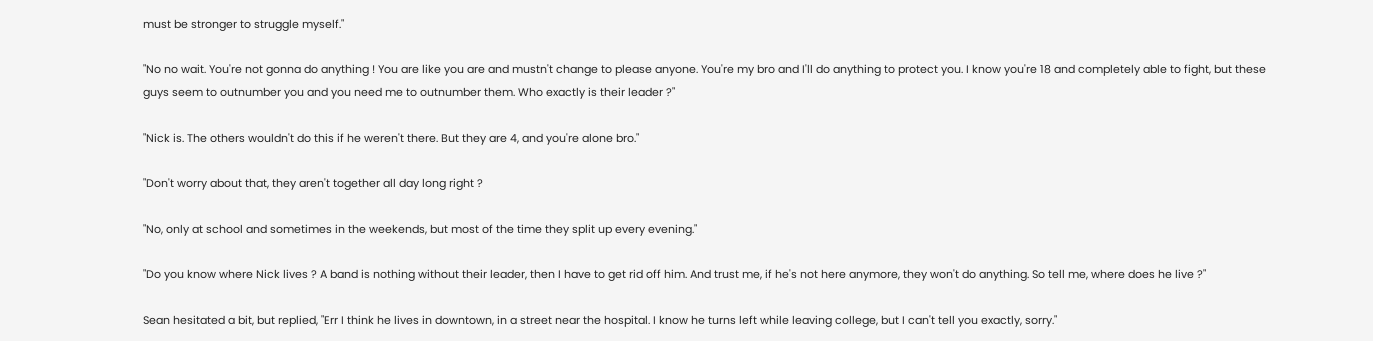must be stronger to struggle myself."

"No no wait. You're not gonna do anything ! You are like you are and mustn't change to please anyone. You're my bro and I'll do anything to protect you. I know you're 18 and completely able to fight, but these guys seem to outnumber you and you need me to outnumber them. Who exactly is their leader ?"

"Nick is. The others wouldn't do this if he weren't there. But they are 4, and you're alone bro."

"Don't worry about that, they aren't together all day long right ?

"No, only at school and sometimes in the weekends, but most of the time they split up every evening."

"Do you know where Nick lives ? A band is nothing without their leader, then I have to get rid off him. And trust me, if he's not here anymore, they won't do anything. So tell me, where does he live ?"

Sean hesitated a bit, but replied, "Err I think he lives in downtown, in a street near the hospital. I know he turns left while leaving college, but I can't tell you exactly, sorry."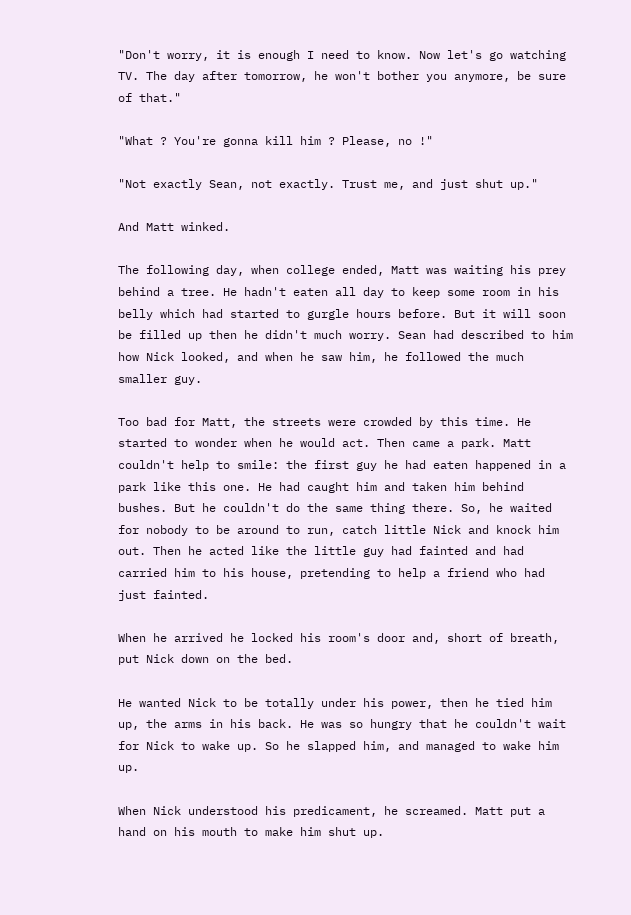"Don't worry, it is enough I need to know. Now let's go watching TV. The day after tomorrow, he won't bother you anymore, be sure of that."

"What ? You're gonna kill him ? Please, no !"

"Not exactly Sean, not exactly. Trust me, and just shut up."

And Matt winked.

The following day, when college ended, Matt was waiting his prey behind a tree. He hadn't eaten all day to keep some room in his belly which had started to gurgle hours before. But it will soon be filled up then he didn't much worry. Sean had described to him how Nick looked, and when he saw him, he followed the much smaller guy.

Too bad for Matt, the streets were crowded by this time. He started to wonder when he would act. Then came a park. Matt couldn't help to smile: the first guy he had eaten happened in a park like this one. He had caught him and taken him behind bushes. But he couldn't do the same thing there. So, he waited for nobody to be around to run, catch little Nick and knock him out. Then he acted like the little guy had fainted and had carried him to his house, pretending to help a friend who had just fainted.

When he arrived he locked his room's door and, short of breath, put Nick down on the bed.

He wanted Nick to be totally under his power, then he tied him up, the arms in his back. He was so hungry that he couldn't wait for Nick to wake up. So he slapped him, and managed to wake him up.

When Nick understood his predicament, he screamed. Matt put a hand on his mouth to make him shut up.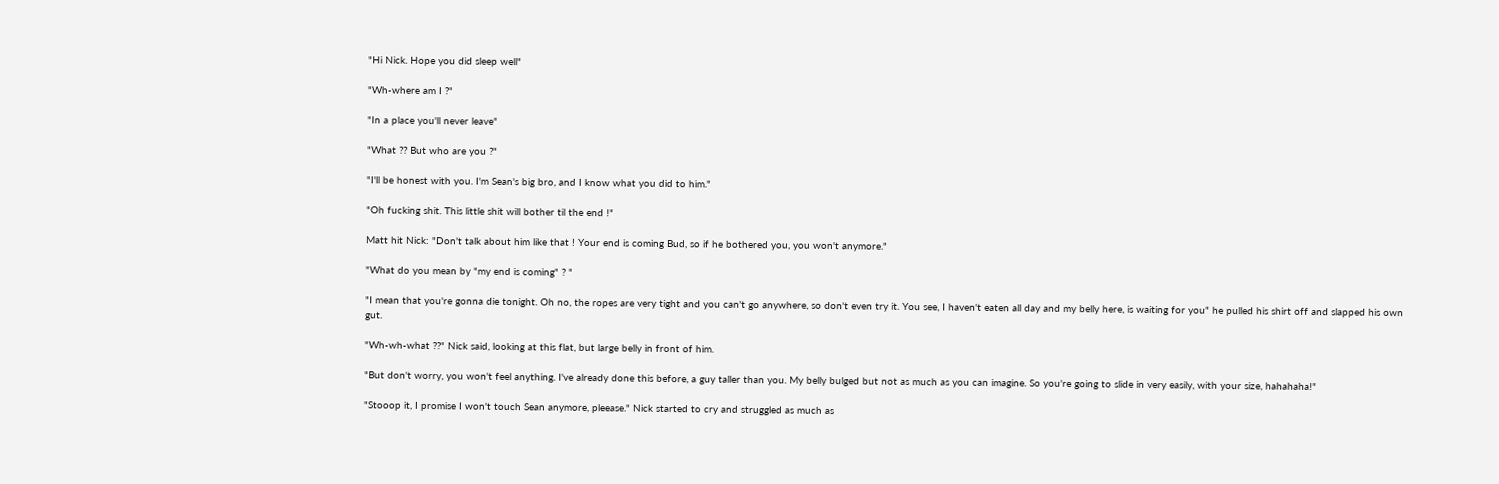"Hi Nick. Hope you did sleep well"

"Wh-where am I ?"

"In a place you'll never leave"

"What ?? But who are you ?"

"I'll be honest with you. I'm Sean's big bro, and I know what you did to him."

"Oh fucking shit. This little shit will bother til the end !"

Matt hit Nick: "Don't talk about him like that ! Your end is coming Bud, so if he bothered you, you won't anymore."

"What do you mean by "my end is coming" ? "

"I mean that you're gonna die tonight. Oh no, the ropes are very tight and you can't go anywhere, so don't even try it. You see, I haven't eaten all day and my belly here, is waiting for you" he pulled his shirt off and slapped his own gut.

"Wh-wh-what ??" Nick said, looking at this flat, but large belly in front of him.

"But don't worry, you won't feel anything. I've already done this before, a guy taller than you. My belly bulged but not as much as you can imagine. So you're going to slide in very easily, with your size, hahahaha!"

"Stooop it, I promise I won't touch Sean anymore, pleease." Nick started to cry and struggled as much as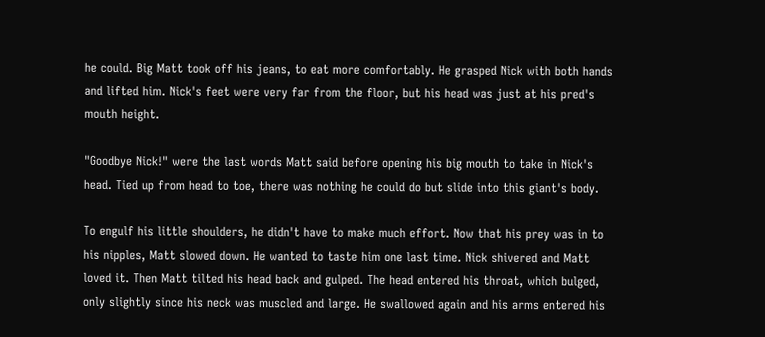he could. Big Matt took off his jeans, to eat more comfortably. He grasped Nick with both hands and lifted him. Nick's feet were very far from the floor, but his head was just at his pred's mouth height.

"Goodbye Nick!" were the last words Matt said before opening his big mouth to take in Nick's head. Tied up from head to toe, there was nothing he could do but slide into this giant's body.

To engulf his little shoulders, he didn't have to make much effort. Now that his prey was in to his nipples, Matt slowed down. He wanted to taste him one last time. Nick shivered and Matt loved it. Then Matt tilted his head back and gulped. The head entered his throat, which bulged, only slightly since his neck was muscled and large. He swallowed again and his arms entered his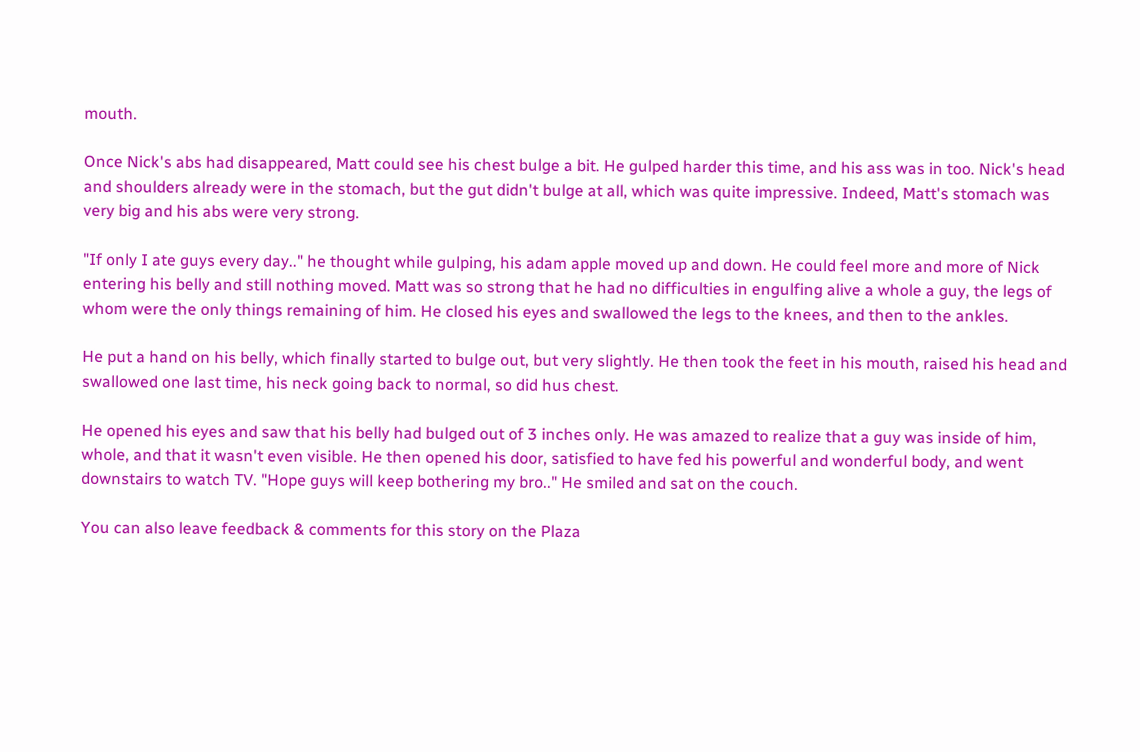mouth.

Once Nick's abs had disappeared, Matt could see his chest bulge a bit. He gulped harder this time, and his ass was in too. Nick's head and shoulders already were in the stomach, but the gut didn't bulge at all, which was quite impressive. Indeed, Matt's stomach was very big and his abs were very strong.

"If only I ate guys every day.." he thought while gulping, his adam apple moved up and down. He could feel more and more of Nick entering his belly and still nothing moved. Matt was so strong that he had no difficulties in engulfing alive a whole a guy, the legs of whom were the only things remaining of him. He closed his eyes and swallowed the legs to the knees, and then to the ankles.

He put a hand on his belly, which finally started to bulge out, but very slightly. He then took the feet in his mouth, raised his head and swallowed one last time, his neck going back to normal, so did hus chest.

He opened his eyes and saw that his belly had bulged out of 3 inches only. He was amazed to realize that a guy was inside of him, whole, and that it wasn't even visible. He then opened his door, satisfied to have fed his powerful and wonderful body, and went downstairs to watch TV. "Hope guys will keep bothering my bro.." He smiled and sat on the couch.

You can also leave feedback & comments for this story on the Plaza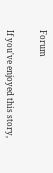Forum


If you've enjoyed this story,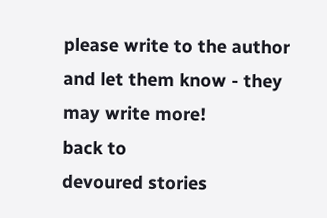please write to the author and let them know - they may write more!
back to
devoured stories